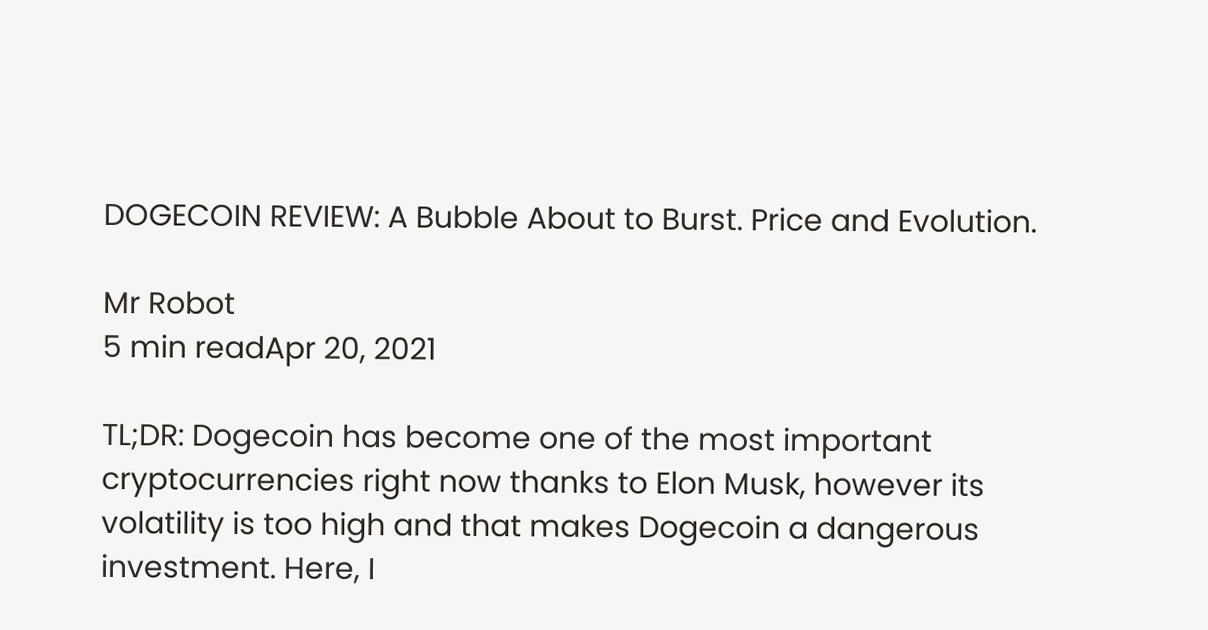DOGECOIN REVIEW: A Bubble About to Burst. Price and Evolution.

Mr Robot
5 min readApr 20, 2021

TL;DR: Dogecoin has become one of the most important cryptocurrencies right now thanks to Elon Musk, however its volatility is too high and that makes Dogecoin a dangerous investment. Here, I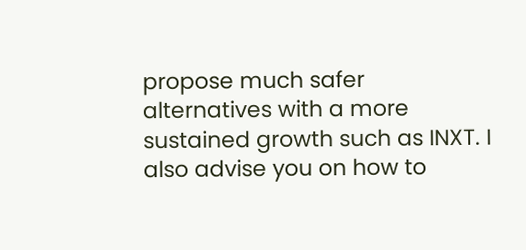propose much safer alternatives with a more sustained growth such as INXT. I also advise you on how to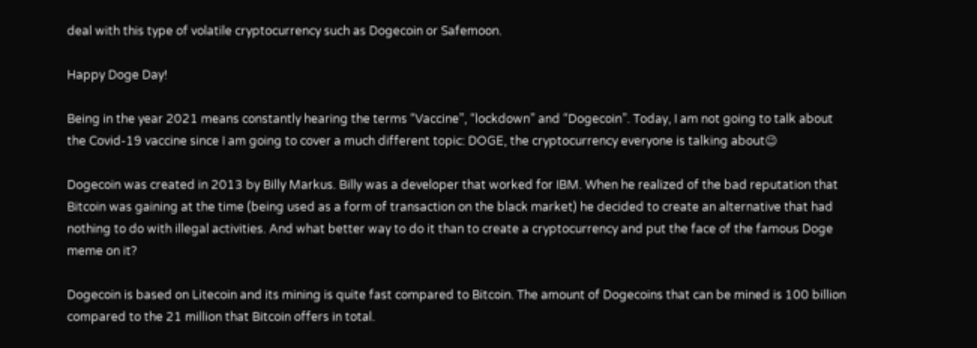deal with this type of volatile cryptocurrency such as Dogecoin or Safemoon.

Happy Doge Day!

Being in the year 2021 means constantly hearing the terms “Vaccine”, “lockdown” and “Dogecoin”. Today, I am not going to talk about the Covid-19 vaccine since I am going to cover a much different topic: DOGE, the cryptocurrency everyone is talking about😉

Dogecoin was created in 2013 by Billy Markus. Billy was a developer that worked for IBM. When he realized of the bad reputation that Bitcoin was gaining at the time (being used as a form of transaction on the black market) he decided to create an alternative that had nothing to do with illegal activities. And what better way to do it than to create a cryptocurrency and put the face of the famous Doge meme on it?

Dogecoin is based on Litecoin and its mining is quite fast compared to Bitcoin. The amount of Dogecoins that can be mined is 100 billion compared to the 21 million that Bitcoin offers in total.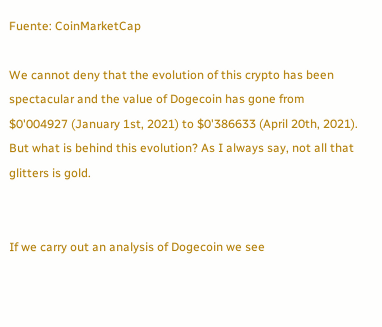Fuente: CoinMarketCap

We cannot deny that the evolution of this crypto has been spectacular and the value of Dogecoin has gone from $0'004927 (January 1st, 2021) to $0'386633 (April 20th, 2021). But what is behind this evolution? As I always say, not all that glitters is gold.


If we carry out an analysis of Dogecoin we see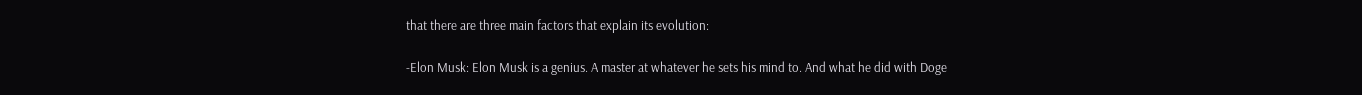that there are three main factors that explain its evolution:

-Elon Musk: Elon Musk is a genius. A master at whatever he sets his mind to. And what he did with Doge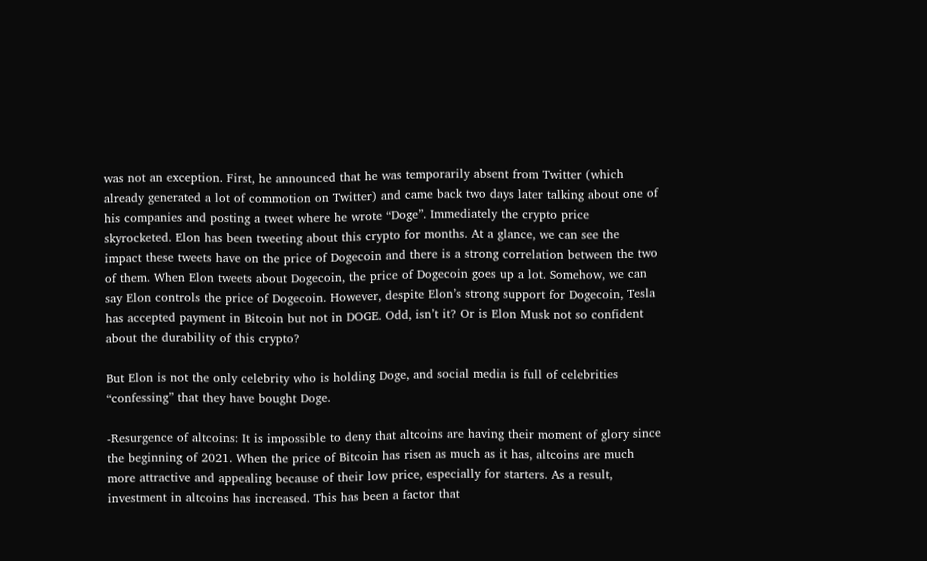was not an exception. First, he announced that he was temporarily absent from Twitter (which already generated a lot of commotion on Twitter) and came back two days later talking about one of his companies and posting a tweet where he wrote “Doge”. Immediately the crypto price skyrocketed. Elon has been tweeting about this crypto for months. At a glance, we can see the impact these tweets have on the price of Dogecoin and there is a strong correlation between the two of them. When Elon tweets about Dogecoin, the price of Dogecoin goes up a lot. Somehow, we can say Elon controls the price of Dogecoin. However, despite Elon’s strong support for Dogecoin, Tesla has accepted payment in Bitcoin but not in DOGE. Odd, isn’t it? Or is Elon Musk not so confident about the durability of this crypto?

But Elon is not the only celebrity who is holding Doge, and social media is full of celebrities “confessing” that they have bought Doge.

-Resurgence of altcoins: It is impossible to deny that altcoins are having their moment of glory since the beginning of 2021. When the price of Bitcoin has risen as much as it has, altcoins are much more attractive and appealing because of their low price, especially for starters. As a result, investment in altcoins has increased. This has been a factor that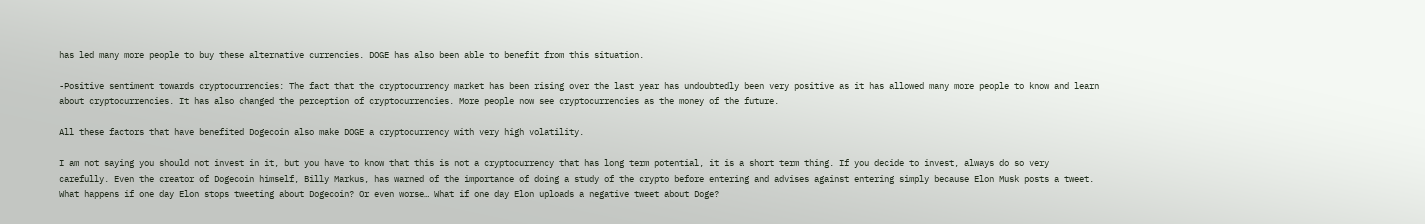has led many more people to buy these alternative currencies. DOGE has also been able to benefit from this situation.

-Positive sentiment towards cryptocurrencies: The fact that the cryptocurrency market has been rising over the last year has undoubtedly been very positive as it has allowed many more people to know and learn about cryptocurrencies. It has also changed the perception of cryptocurrencies. More people now see cryptocurrencies as the money of the future.

All these factors that have benefited Dogecoin also make DOGE a cryptocurrency with very high volatility.

I am not saying you should not invest in it, but you have to know that this is not a cryptocurrency that has long term potential, it is a short term thing. If you decide to invest, always do so very carefully. Even the creator of Dogecoin himself, Billy Markus, has warned of the importance of doing a study of the crypto before entering and advises against entering simply because Elon Musk posts a tweet. What happens if one day Elon stops tweeting about Dogecoin? Or even worse… What if one day Elon uploads a negative tweet about Doge?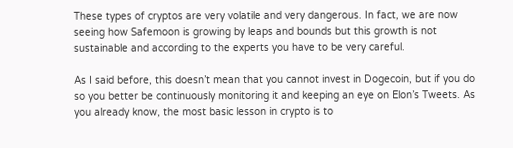These types of cryptos are very volatile and very dangerous. In fact, we are now seeing how Safemoon is growing by leaps and bounds but this growth is not sustainable and according to the experts you have to be very careful.

As I said before, this doesn’t mean that you cannot invest in Dogecoin, but if you do so you better be continuously monitoring it and keeping an eye on Elon’s Tweets. As you already know, the most basic lesson in crypto is to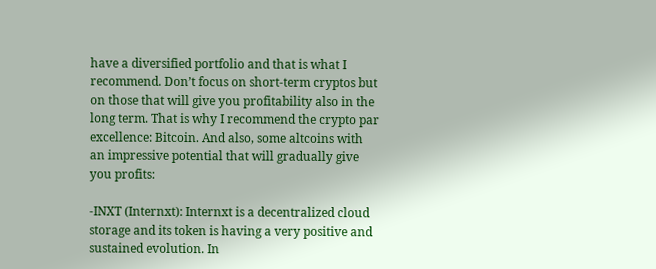have a diversified portfolio and that is what I recommend. Don’t focus on short-term cryptos but on those that will give you profitability also in the long term. That is why I recommend the crypto par excellence: Bitcoin. And also, some altcoins with an impressive potential that will gradually give you profits:

-INXT (Internxt): Internxt is a decentralized cloud storage and its token is having a very positive and sustained evolution. In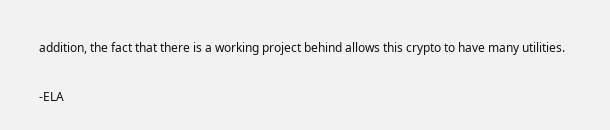addition, the fact that there is a working project behind allows this crypto to have many utilities.

-ELA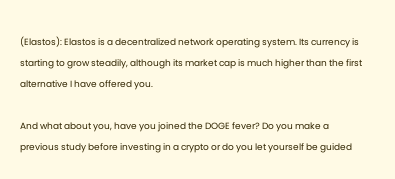(Elastos): Elastos is a decentralized network operating system. Its currency is starting to grow steadily, although its market cap is much higher than the first alternative I have offered you.

And what about you, have you joined the DOGE fever? Do you make a previous study before investing in a crypto or do you let yourself be guided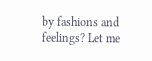by fashions and feelings? Let me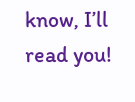know, I’ll read you!